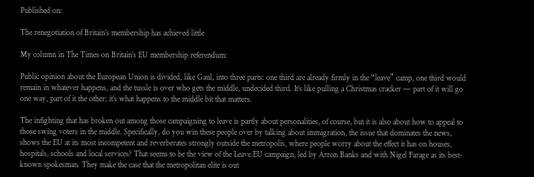Published on:

The renegotiation of Britain’s membership has achieved little

My column in The Times on Britain’s EU membership referendum:

Public opinion about the European Union is divided, like Gaul, into three parts: one third are already firmly in the “leave” camp, one third would remain in whatever happens, and the tussle is over who gets the middle, undecided third. It’s like pulling a Christmas cracker — part of it will go one way, part of it the other; it’s what happens to the middle bit that matters.

The infighting that has broken out among those campaigning to leave is partly about personalities, of course, but it is also about how to appeal to those swing voters in the middle. Specifically, do you win these people over by talking about immigration, the issue that dominates the news, shows the EU at its most incompetent and reverberates strongly outside the metropolis, where people worry about the effect it has on houses, hospitals, schools and local services? That seems to be the view of the Leave.EU campaign, led by Arron Banks and with Nigel Farage as its best-known spokesman. They make the case that the metropolitan elite is out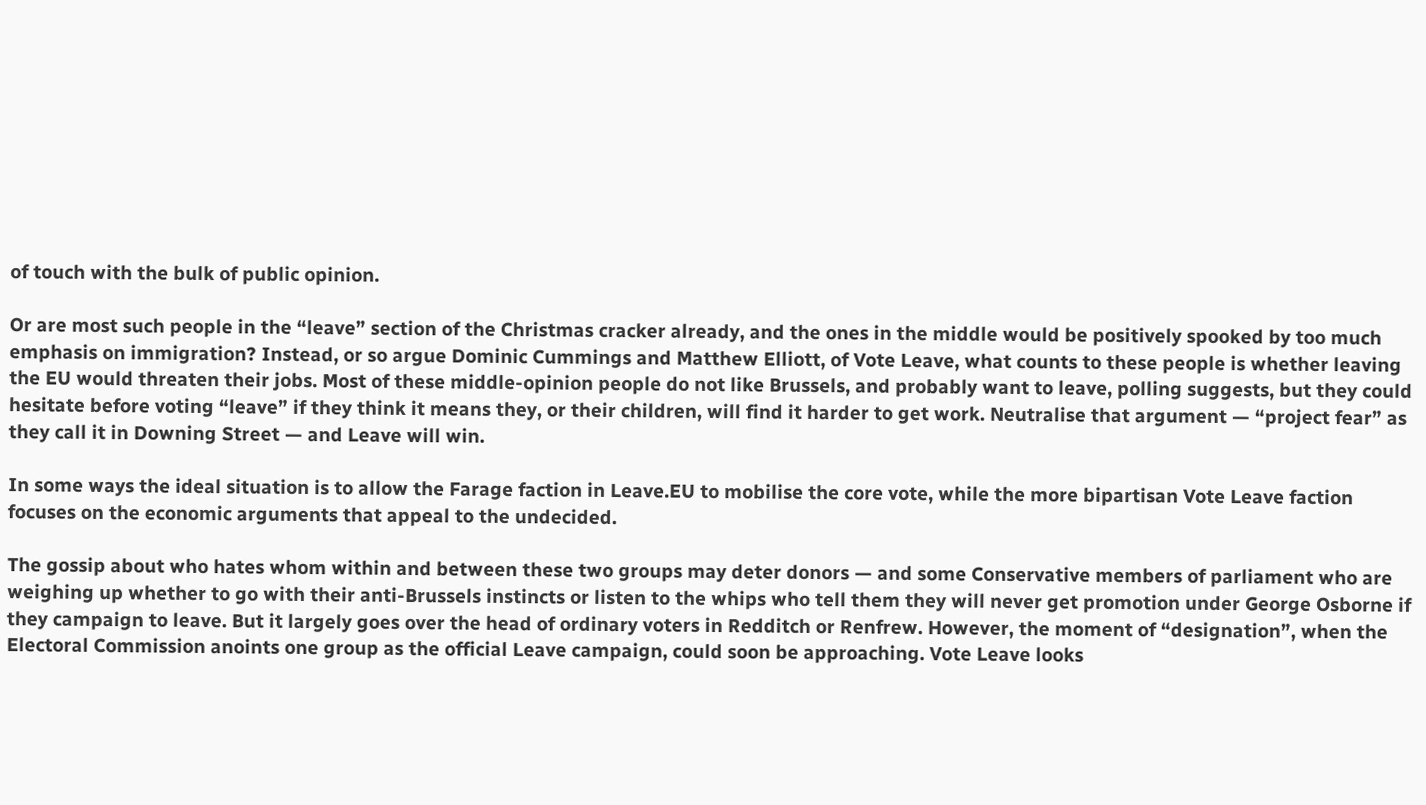of touch with the bulk of public opinion.

Or are most such people in the “leave” section of the Christmas cracker already, and the ones in the middle would be positively spooked by too much emphasis on immigration? Instead, or so argue Dominic Cummings and Matthew Elliott, of Vote Leave, what counts to these people is whether leaving the EU would threaten their jobs. Most of these middle-opinion people do not like Brussels, and probably want to leave, polling suggests, but they could hesitate before voting “leave” if they think it means they, or their children, will find it harder to get work. Neutralise that argument — “project fear” as they call it in Downing Street — and Leave will win.

In some ways the ideal situation is to allow the Farage faction in Leave.EU to mobilise the core vote, while the more bipartisan Vote Leave faction focuses on the economic arguments that appeal to the undecided.

The gossip about who hates whom within and between these two groups may deter donors — and some Conservative members of parliament who are weighing up whether to go with their anti-Brussels instincts or listen to the whips who tell them they will never get promotion under George Osborne if they campaign to leave. But it largely goes over the head of ordinary voters in Redditch or Renfrew. However, the moment of “designation”, when the Electoral Commission anoints one group as the official Leave campaign, could soon be approaching. Vote Leave looks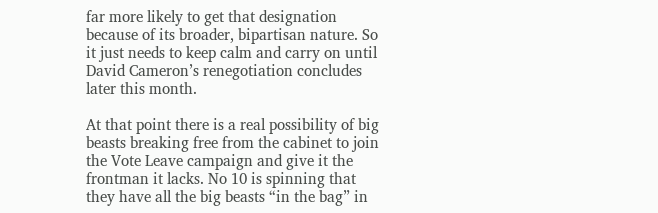far more likely to get that designation because of its broader, bipartisan nature. So it just needs to keep calm and carry on until David Cameron’s renegotiation concludes later this month.

At that point there is a real possibility of big beasts breaking free from the cabinet to join the Vote Leave campaign and give it the frontman it lacks. No 10 is spinning that they have all the big beasts “in the bag” in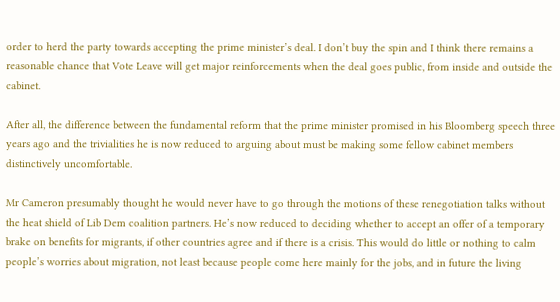order to herd the party towards accepting the prime minister’s deal. I don’t buy the spin and I think there remains a reasonable chance that Vote Leave will get major reinforcements when the deal goes public, from inside and outside the cabinet.

After all, the difference between the fundamental reform that the prime minister promised in his Bloomberg speech three years ago and the trivialities he is now reduced to arguing about must be making some fellow cabinet members distinctively uncomfortable.

Mr Cameron presumably thought he would never have to go through the motions of these renegotiation talks without the heat shield of Lib Dem coalition partners. He’s now reduced to deciding whether to accept an offer of a temporary brake on benefits for migrants, if other countries agree and if there is a crisis. This would do little or nothing to calm people’s worries about migration, not least because people come here mainly for the jobs, and in future the living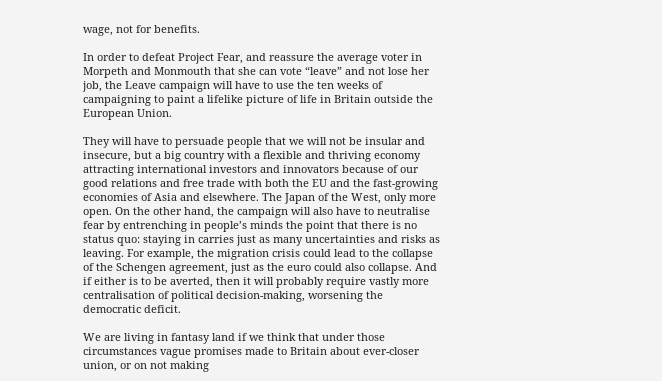wage, not for benefits.

In order to defeat Project Fear, and reassure the average voter in Morpeth and Monmouth that she can vote “leave” and not lose her job, the Leave campaign will have to use the ten weeks of campaigning to paint a lifelike picture of life in Britain outside the European Union.

They will have to persuade people that we will not be insular and insecure, but a big country with a flexible and thriving economy attracting international investors and innovators because of our good relations and free trade with both the EU and the fast-growing economies of Asia and elsewhere. The Japan of the West, only more open. On the other hand, the campaign will also have to neutralise fear by entrenching in people’s minds the point that there is no status quo: staying in carries just as many uncertainties and risks as leaving. For example, the migration crisis could lead to the collapse of the Schengen agreement, just as the euro could also collapse. And if either is to be averted, then it will probably require vastly more centralisation of political decision-making, worsening the democratic deficit.

We are living in fantasy land if we think that under those circumstances vague promises made to Britain about ever-closer union, or on not making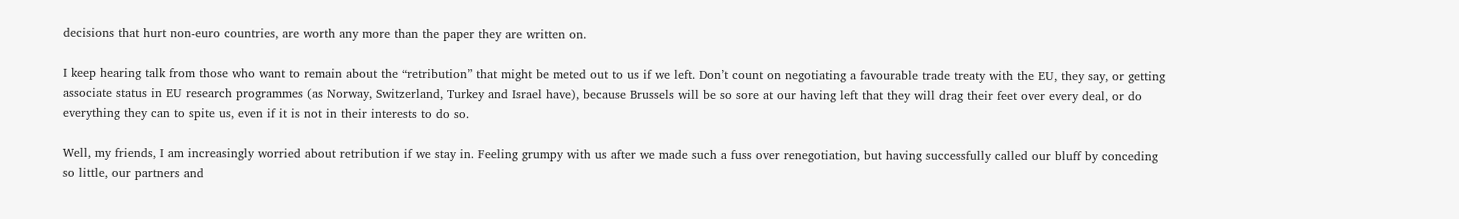decisions that hurt non-euro countries, are worth any more than the paper they are written on.

I keep hearing talk from those who want to remain about the “retribution” that might be meted out to us if we left. Don’t count on negotiating a favourable trade treaty with the EU, they say, or getting associate status in EU research programmes (as Norway, Switzerland, Turkey and Israel have), because Brussels will be so sore at our having left that they will drag their feet over every deal, or do everything they can to spite us, even if it is not in their interests to do so.

Well, my friends, I am increasingly worried about retribution if we stay in. Feeling grumpy with us after we made such a fuss over renegotiation, but having successfully called our bluff by conceding so little, our partners and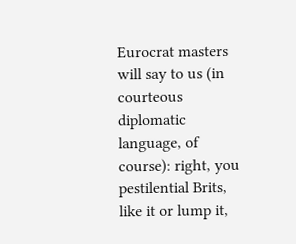Eurocrat masters will say to us (in courteous diplomatic language, of course): right, you pestilential Brits, like it or lump it,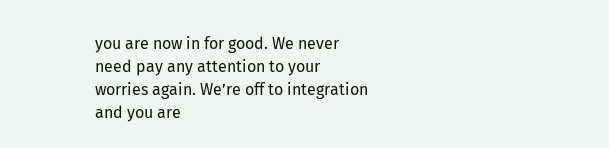you are now in for good. We never need pay any attention to your worries again. We’re off to integration and you are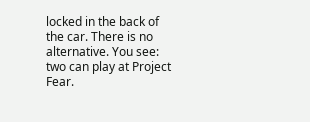locked in the back of the car. There is no alternative. You see: two can play at Project Fear.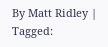By Matt Ridley | Tagged: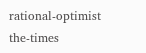rational-optimist  the-times